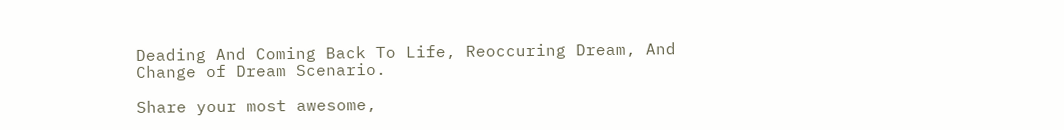Deading And Coming Back To Life, Reoccuring Dream, And Change of Dream Scenario.

Share your most awesome,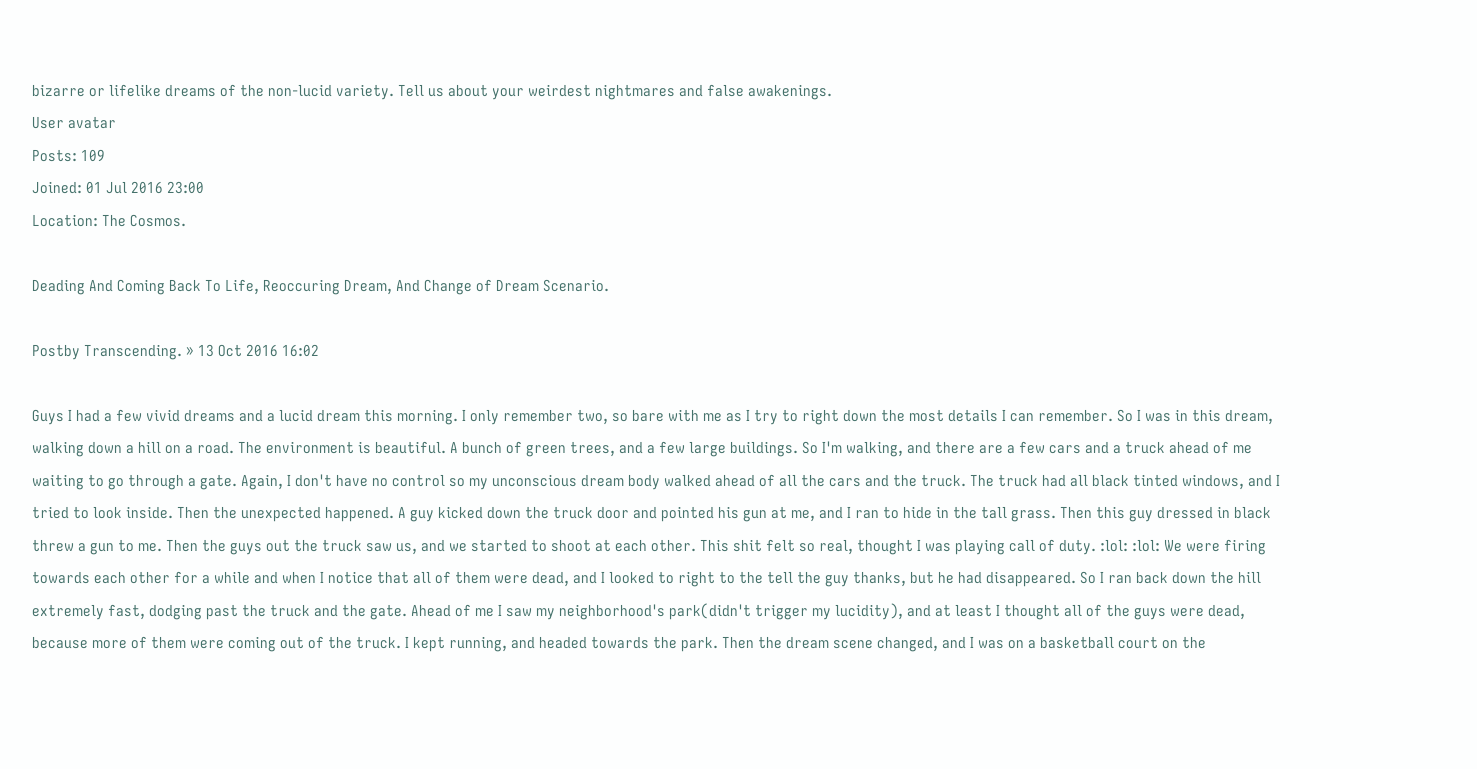bizarre or lifelike dreams of the non-lucid variety. Tell us about your weirdest nightmares and false awakenings.
User avatar
Posts: 109
Joined: 01 Jul 2016 23:00
Location: The Cosmos.

Deading And Coming Back To Life, Reoccuring Dream, And Change of Dream Scenario.

Postby Transcending. » 13 Oct 2016 16:02

Guys I had a few vivid dreams and a lucid dream this morning. I only remember two, so bare with me as I try to right down the most details I can remember. So I was in this dream, walking down a hill on a road. The environment is beautiful. A bunch of green trees, and a few large buildings. So I'm walking, and there are a few cars and a truck ahead of me waiting to go through a gate. Again, I don't have no control so my unconscious dream body walked ahead of all the cars and the truck. The truck had all black tinted windows, and I tried to look inside. Then the unexpected happened. A guy kicked down the truck door and pointed his gun at me, and I ran to hide in the tall grass. Then this guy dressed in black threw a gun to me. Then the guys out the truck saw us, and we started to shoot at each other. This shit felt so real, thought I was playing call of duty. :lol: :lol: We were firing towards each other for a while and when I notice that all of them were dead, and I looked to right to the tell the guy thanks, but he had disappeared. So I ran back down the hill extremely fast, dodging past the truck and the gate. Ahead of me I saw my neighborhood's park(didn't trigger my lucidity), and at least I thought all of the guys were dead, because more of them were coming out of the truck. I kept running, and headed towards the park. Then the dream scene changed, and I was on a basketball court on the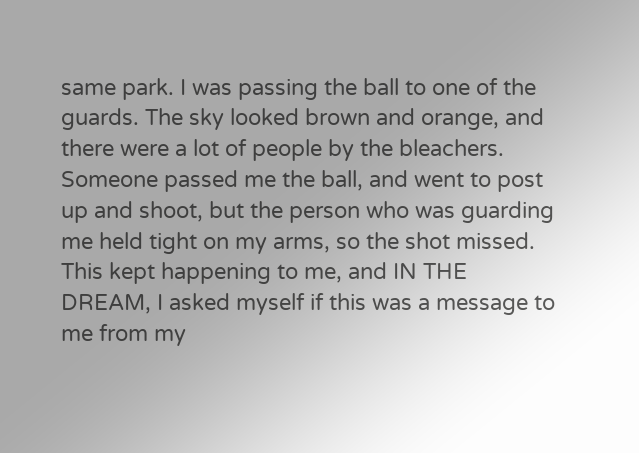same park. I was passing the ball to one of the guards. The sky looked brown and orange, and there were a lot of people by the bleachers. Someone passed me the ball, and went to post up and shoot, but the person who was guarding me held tight on my arms, so the shot missed. This kept happening to me, and IN THE DREAM, I asked myself if this was a message to me from my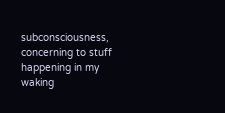subconsciousness, concerning to stuff happening in my waking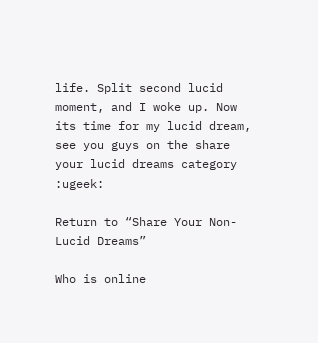life. Split second lucid moment, and I woke up. Now its time for my lucid dream, see you guys on the share your lucid dreams category :ugeek:

Return to “Share Your Non-Lucid Dreams”

Who is online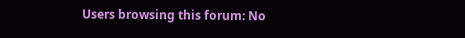Users browsing this forum: No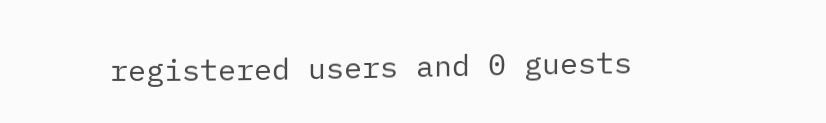registered users and 0 guests